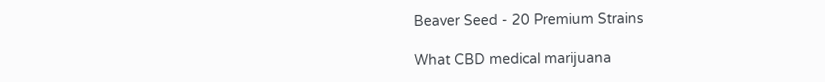Beaver Seed - 20 Premium Strains

What CBD medical marijuana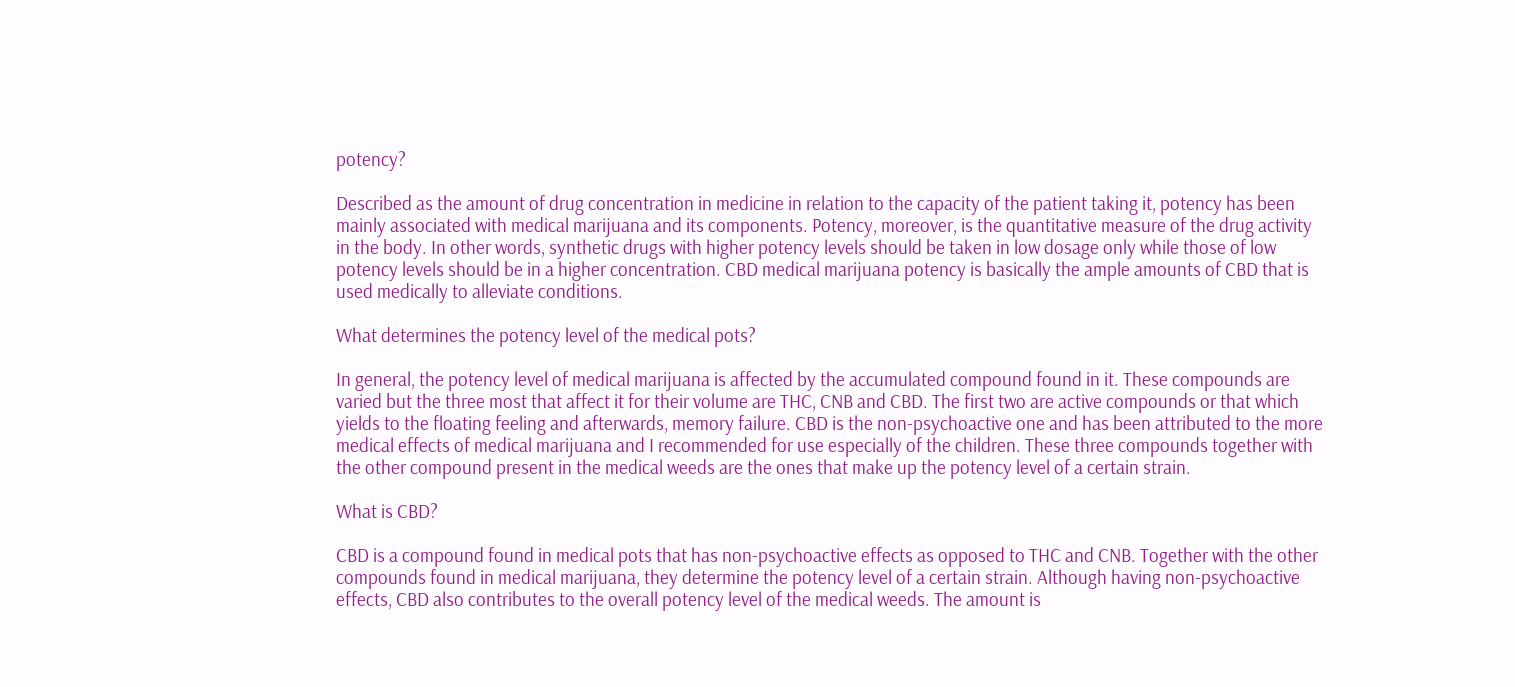potency?

Described as the amount of drug concentration in medicine in relation to the capacity of the patient taking it, potency has been mainly associated with medical marijuana and its components. Potency, moreover, is the quantitative measure of the drug activity in the body. In other words, synthetic drugs with higher potency levels should be taken in low dosage only while those of low potency levels should be in a higher concentration. CBD medical marijuana potency is basically the ample amounts of CBD that is used medically to alleviate conditions.

What determines the potency level of the medical pots?

In general, the potency level of medical marijuana is affected by the accumulated compound found in it. These compounds are varied but the three most that affect it for their volume are THC, CNB and CBD. The first two are active compounds or that which yields to the floating feeling and afterwards, memory failure. CBD is the non-psychoactive one and has been attributed to the more medical effects of medical marijuana and I recommended for use especially of the children. These three compounds together with the other compound present in the medical weeds are the ones that make up the potency level of a certain strain.

What is CBD?

CBD is a compound found in medical pots that has non-psychoactive effects as opposed to THC and CNB. Together with the other compounds found in medical marijuana, they determine the potency level of a certain strain. Although having non-psychoactive effects, CBD also contributes to the overall potency level of the medical weeds. The amount is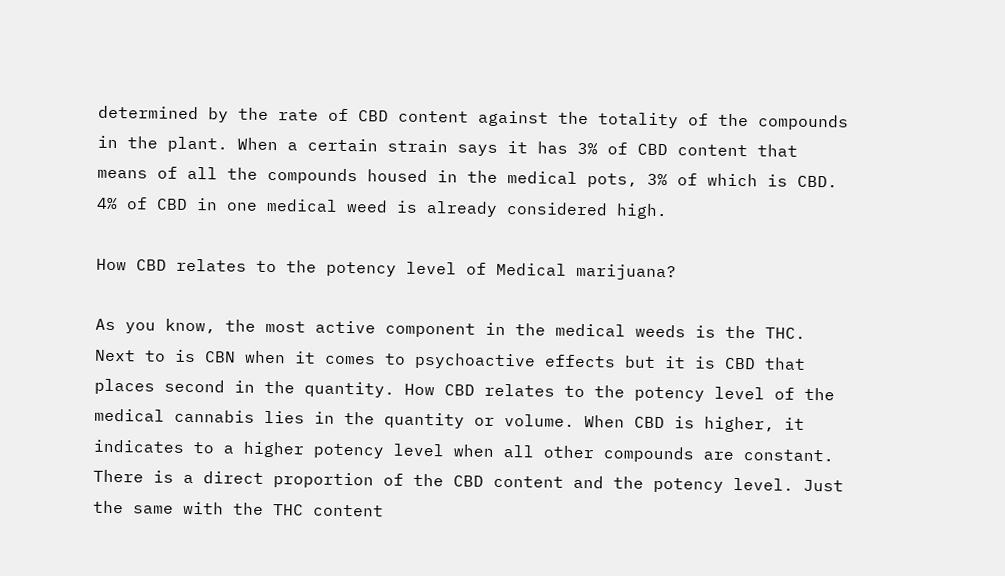determined by the rate of CBD content against the totality of the compounds in the plant. When a certain strain says it has 3% of CBD content that means of all the compounds housed in the medical pots, 3% of which is CBD. 4% of CBD in one medical weed is already considered high.

How CBD relates to the potency level of Medical marijuana?

As you know, the most active component in the medical weeds is the THC. Next to is CBN when it comes to psychoactive effects but it is CBD that places second in the quantity. How CBD relates to the potency level of the medical cannabis lies in the quantity or volume. When CBD is higher, it indicates to a higher potency level when all other compounds are constant. There is a direct proportion of the CBD content and the potency level. Just the same with the THC content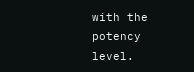with the potency level.